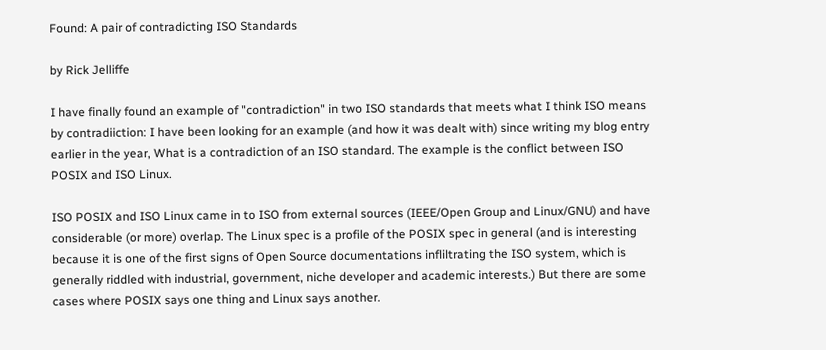Found: A pair of contradicting ISO Standards

by Rick Jelliffe

I have finally found an example of "contradiction" in two ISO standards that meets what I think ISO means by contradiiction: I have been looking for an example (and how it was dealt with) since writing my blog entry earlier in the year, What is a contradiction of an ISO standard. The example is the conflict between ISO POSIX and ISO Linux.

ISO POSIX and ISO Linux came in to ISO from external sources (IEEE/Open Group and Linux/GNU) and have considerable (or more) overlap. The Linux spec is a profile of the POSIX spec in general (and is interesting because it is one of the first signs of Open Source documentations infliltrating the ISO system, which is generally riddled with industrial, government, niche developer and academic interests.) But there are some cases where POSIX says one thing and Linux says another.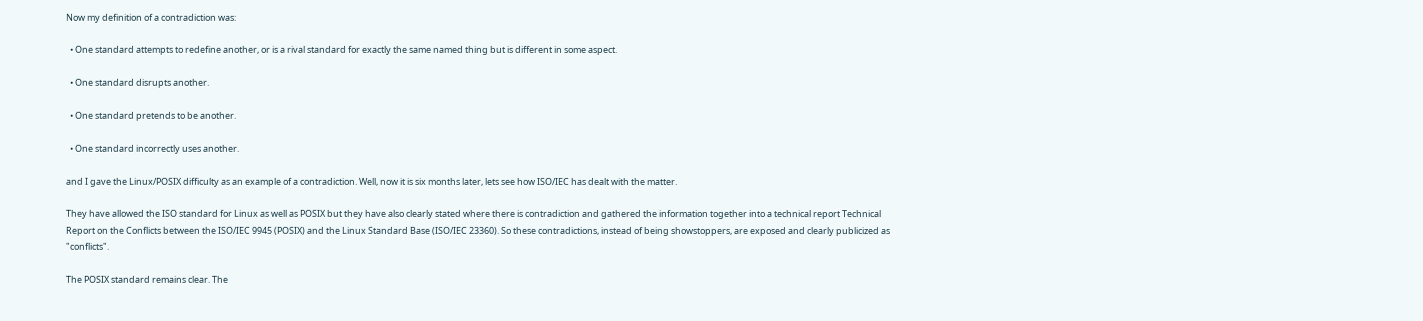Now my definition of a contradiction was:

  • One standard attempts to redefine another, or is a rival standard for exactly the same named thing but is different in some aspect.

  • One standard disrupts another.

  • One standard pretends to be another.

  • One standard incorrectly uses another.

and I gave the Linux/POSIX difficulty as an example of a contradiction. Well, now it is six months later, lets see how ISO/IEC has dealt with the matter.

They have allowed the ISO standard for Linux as well as POSIX but they have also clearly stated where there is contradiction and gathered the information together into a technical report Technical Report on the Conflicts between the ISO/IEC 9945 (POSIX) and the Linux Standard Base (ISO/IEC 23360). So these contradictions, instead of being showstoppers, are exposed and clearly publicized as "conflicts".

The POSIX standard remains clear. The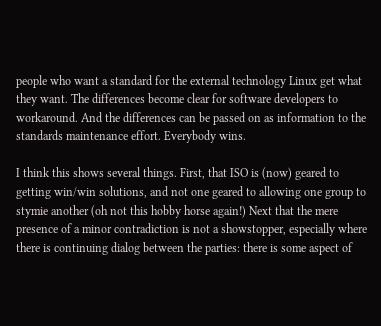people who want a standard for the external technology Linux get what they want. The differences become clear for software developers to workaround. And the differences can be passed on as information to the standards maintenance effort. Everybody wins.

I think this shows several things. First, that ISO is (now) geared to getting win/win solutions, and not one geared to allowing one group to stymie another (oh not this hobby horse again!) Next that the mere presence of a minor contradiction is not a showstopper, especially where there is continuing dialog between the parties: there is some aspect of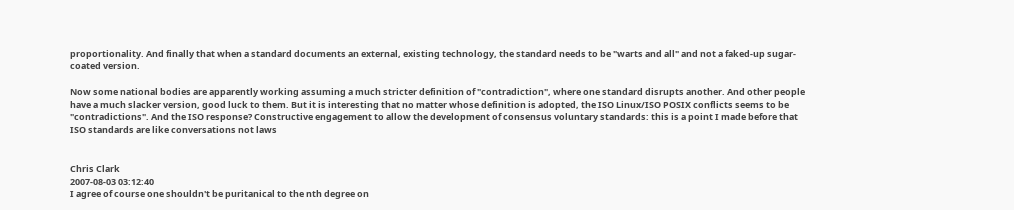proportionality. And finally that when a standard documents an external, existing technology, the standard needs to be "warts and all" and not a faked-up sugar-coated version.

Now some national bodies are apparently working assuming a much stricter definition of "contradiction", where one standard disrupts another. And other people have a much slacker version, good luck to them. But it is interesting that no matter whose definition is adopted, the ISO Linux/ISO POSIX conflicts seems to be "contradictions". And the ISO response? Constructive engagement to allow the development of consensus voluntary standards: this is a point I made before that ISO standards are like conversations not laws


Chris Clark
2007-08-03 03:12:40
I agree of course one shouldn't be puritanical to the nth degree on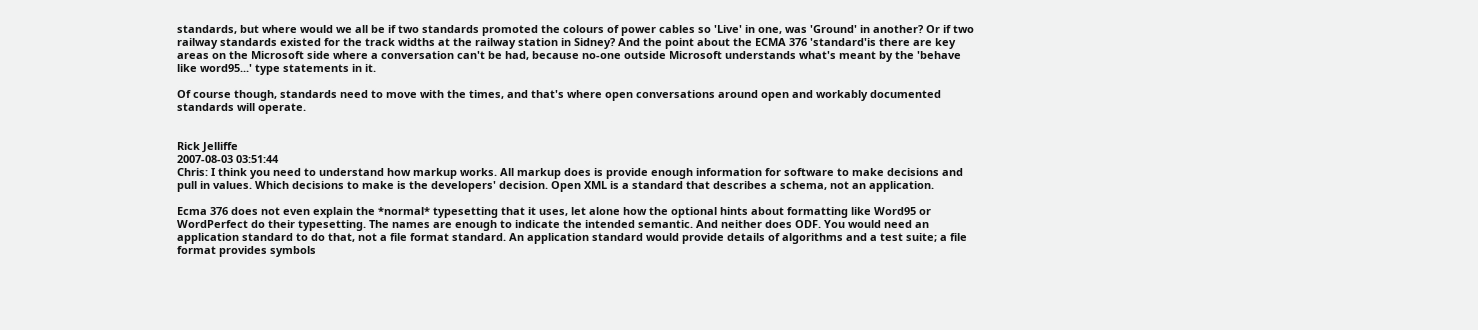standards, but where would we all be if two standards promoted the colours of power cables so 'Live' in one, was 'Ground' in another? Or if two railway standards existed for the track widths at the railway station in Sidney? And the point about the ECMA 376 'standard'is there are key areas on the Microsoft side where a conversation can't be had, because no-one outside Microsoft understands what's meant by the 'behave like word95...' type statements in it.

Of course though, standards need to move with the times, and that's where open conversations around open and workably documented standards will operate.


Rick Jelliffe
2007-08-03 03:51:44
Chris: I think you need to understand how markup works. All markup does is provide enough information for software to make decisions and pull in values. Which decisions to make is the developers' decision. Open XML is a standard that describes a schema, not an application.

Ecma 376 does not even explain the *normal* typesetting that it uses, let alone how the optional hints about formatting like Word95 or WordPerfect do their typesetting. The names are enough to indicate the intended semantic. And neither does ODF. You would need an application standard to do that, not a file format standard. An application standard would provide details of algorithms and a test suite; a file format provides symbols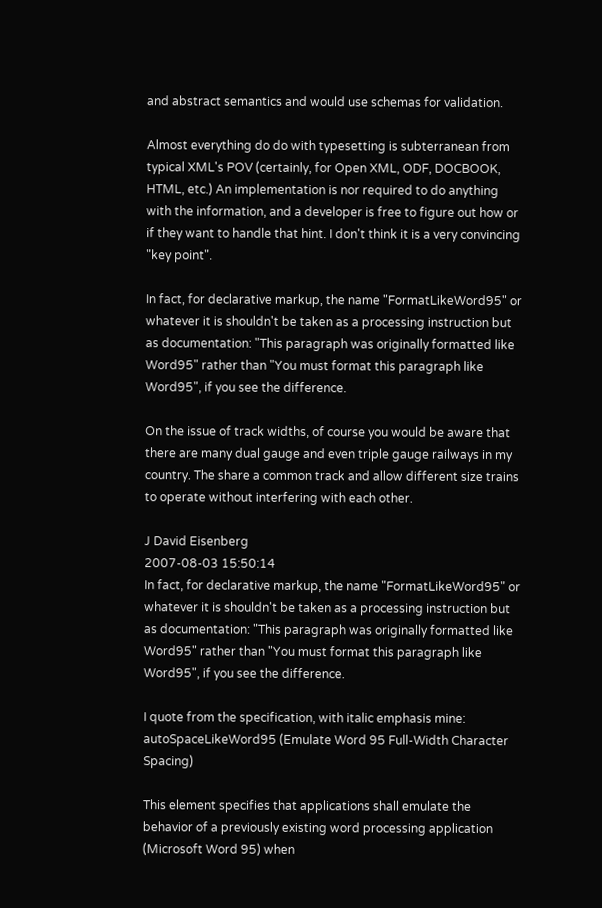and abstract semantics and would use schemas for validation.

Almost everything do do with typesetting is subterranean from typical XML's POV (certainly, for Open XML, ODF, DOCBOOK, HTML, etc.) An implementation is nor required to do anything with the information, and a developer is free to figure out how or if they want to handle that hint. I don't think it is a very convincing "key point".

In fact, for declarative markup, the name "FormatLikeWord95" or whatever it is shouldn't be taken as a processing instruction but as documentation: "This paragraph was originally formatted like Word95" rather than "You must format this paragraph like Word95", if you see the difference.

On the issue of track widths, of course you would be aware that there are many dual gauge and even triple gauge railways in my country. The share a common track and allow different size trains to operate without interfering with each other.

J David Eisenberg
2007-08-03 15:50:14
In fact, for declarative markup, the name "FormatLikeWord95" or whatever it is shouldn't be taken as a processing instruction but as documentation: "This paragraph was originally formatted like Word95" rather than "You must format this paragraph like Word95", if you see the difference.

I quote from the specification, with italic emphasis mine: autoSpaceLikeWord95 (Emulate Word 95 Full-Width Character Spacing)

This element specifies that applications shall emulate the behavior of a previously existing word processing application (Microsoft Word 95) when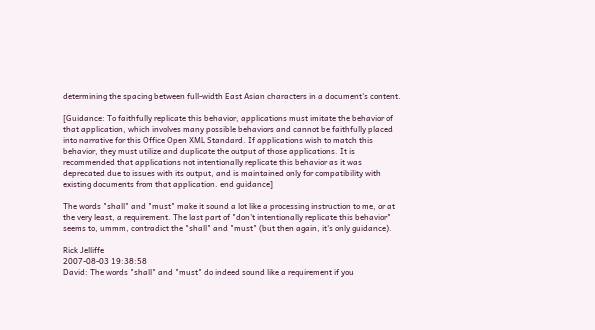determining the spacing between full-width East Asian characters in a document's content.

[Guidance: To faithfully replicate this behavior, applications must imitate the behavior of that application, which involves many possible behaviors and cannot be faithfully placed into narrative for this Office Open XML Standard. If applications wish to match this behavior, they must utilize and duplicate the output of those applications. It is recommended that applications not intentionally replicate this behavior as it was deprecated due to issues with its output, and is maintained only for compatibility with existing documents from that application. end guidance]

The words "shall" and "must" make it sound a lot like a processing instruction to me, or at the very least, a requirement. The last part of "don't intentionally replicate this behavior" seems to, ummm, contradict the "shall" and "must" (but then again, it's only guidance).

Rick Jelliffe
2007-08-03 19:38:58
David: The words "shall" and "must" do indeed sound like a requirement if you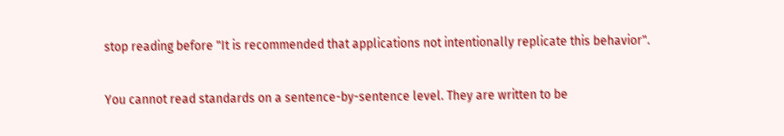stop reading before "It is recommended that applications not intentionally replicate this behavior".

You cannot read standards on a sentence-by-sentence level. They are written to be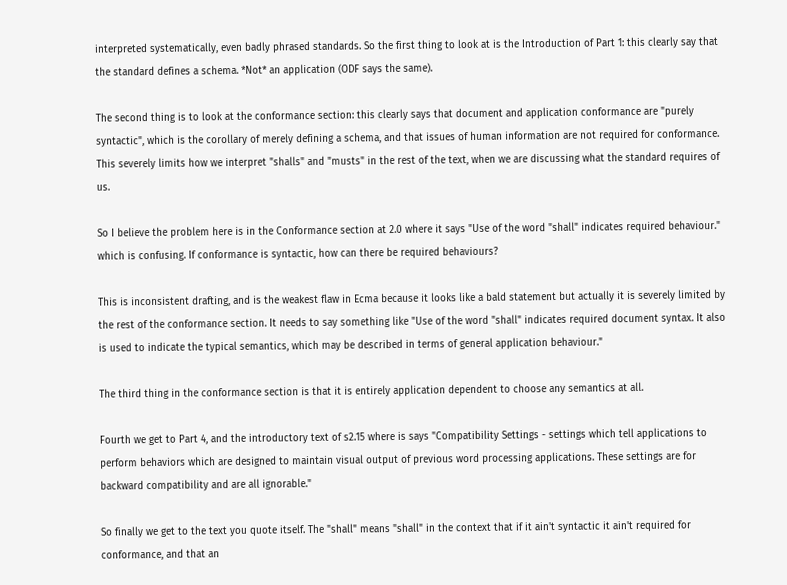interpreted systematically, even badly phrased standards. So the first thing to look at is the Introduction of Part 1: this clearly say that the standard defines a schema. *Not* an application (ODF says the same).

The second thing is to look at the conformance section: this clearly says that document and application conformance are "purely syntactic", which is the corollary of merely defining a schema, and that issues of human information are not required for conformance. This severely limits how we interpret "shalls" and "musts" in the rest of the text, when we are discussing what the standard requires of us.

So I believe the problem here is in the Conformance section at 2.0 where it says "Use of the word "shall" indicates required behaviour." which is confusing. If conformance is syntactic, how can there be required behaviours?

This is inconsistent drafting, and is the weakest flaw in Ecma because it looks like a bald statement but actually it is severely limited by the rest of the conformance section. It needs to say something like "Use of the word "shall" indicates required document syntax. It also is used to indicate the typical semantics, which may be described in terms of general application behaviour."

The third thing in the conformance section is that it is entirely application dependent to choose any semantics at all.

Fourth we get to Part 4, and the introductory text of s2.15 where is says "Compatibility Settings - settings which tell applications to perform behaviors which are designed to maintain visual output of previous word processing applications. These settings are for backward compatibility and are all ignorable."

So finally we get to the text you quote itself. The "shall" means "shall" in the context that if it ain't syntactic it ain't required for conformance, and that an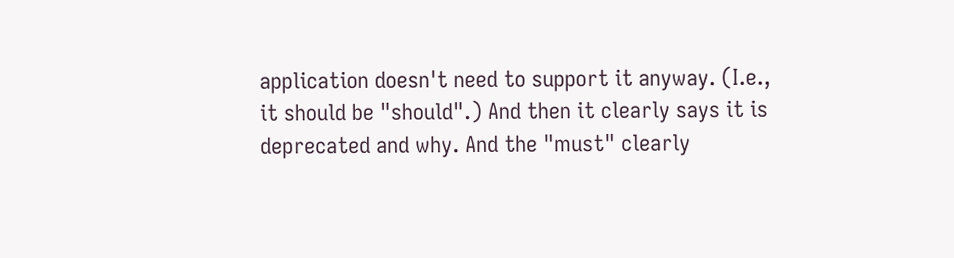application doesn't need to support it anyway. (I.e., it should be "should".) And then it clearly says it is deprecated and why. And the "must" clearly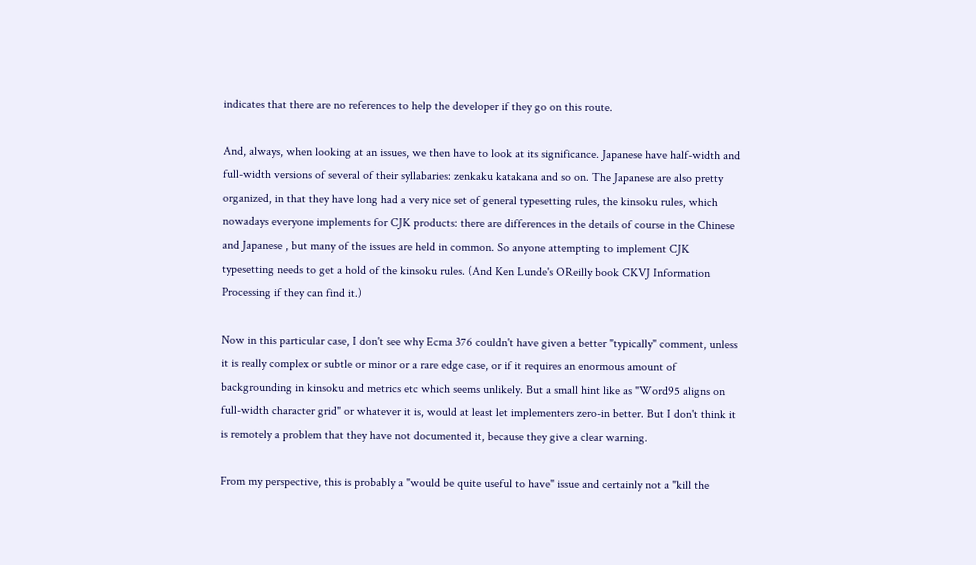indicates that there are no references to help the developer if they go on this route.

And, always, when looking at an issues, we then have to look at its significance. Japanese have half-width and full-width versions of several of their syllabaries: zenkaku katakana and so on. The Japanese are also pretty organized, in that they have long had a very nice set of general typesetting rules, the kinsoku rules, which nowadays everyone implements for CJK products: there are differences in the details of course in the Chinese and Japanese , but many of the issues are held in common. So anyone attempting to implement CJK typesetting needs to get a hold of the kinsoku rules. (And Ken Lunde's OReilly book CKVJ Information Processing if they can find it.)

Now in this particular case, I don't see why Ecma 376 couldn't have given a better "typically" comment, unless it is really complex or subtle or minor or a rare edge case, or if it requires an enormous amount of backgrounding in kinsoku and metrics etc which seems unlikely. But a small hint like as "Word95 aligns on full-width character grid" or whatever it is, would at least let implementers zero-in better. But I don't think it is remotely a problem that they have not documented it, because they give a clear warning.

From my perspective, this is probably a "would be quite useful to have" issue and certainly not a "kill the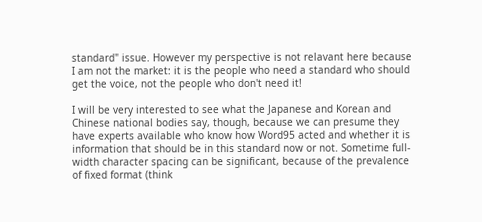standard" issue. However my perspective is not relavant here because I am not the market: it is the people who need a standard who should get the voice, not the people who don't need it!

I will be very interested to see what the Japanese and Korean and Chinese national bodies say, though, because we can presume they have experts available who know how Word95 acted and whether it is information that should be in this standard now or not. Sometime full-width character spacing can be significant, because of the prevalence of fixed format (think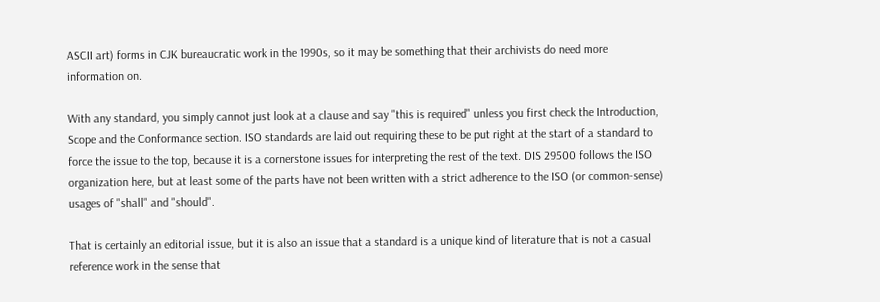ASCII art) forms in CJK bureaucratic work in the 1990s, so it may be something that their archivists do need more information on.

With any standard, you simply cannot just look at a clause and say "this is required" unless you first check the Introduction, Scope and the Conformance section. ISO standards are laid out requiring these to be put right at the start of a standard to force the issue to the top, because it is a cornerstone issues for interpreting the rest of the text. DIS 29500 follows the ISO organization here, but at least some of the parts have not been written with a strict adherence to the ISO (or common-sense) usages of "shall" and "should".

That is certainly an editorial issue, but it is also an issue that a standard is a unique kind of literature that is not a casual reference work in the sense that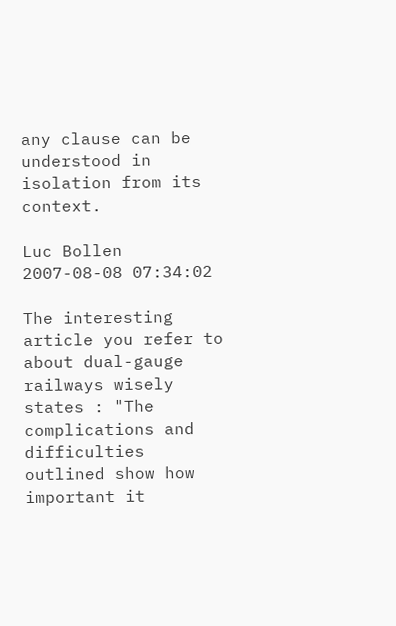any clause can be understood in isolation from its context.

Luc Bollen
2007-08-08 07:34:02

The interesting article you refer to about dual-gauge railways wisely states : "The complications and difficulties outlined show how important it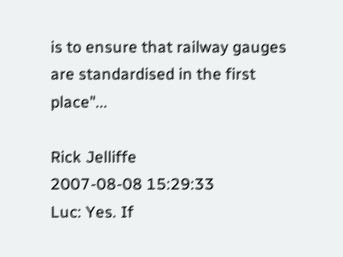is to ensure that railway gauges are standardised in the first place"...

Rick Jelliffe
2007-08-08 15:29:33
Luc: Yes. If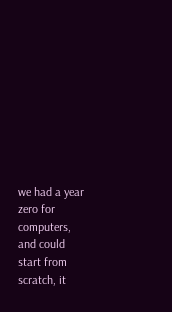we had a year zero for computers, and could start from scratch, it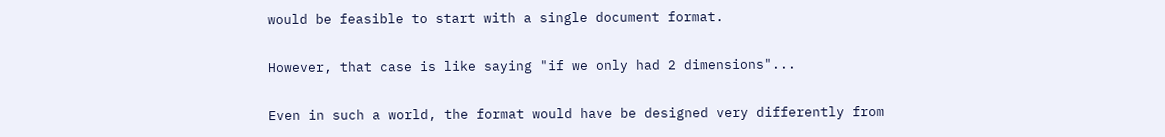would be feasible to start with a single document format.

However, that case is like saying "if we only had 2 dimensions"...

Even in such a world, the format would have be designed very differently from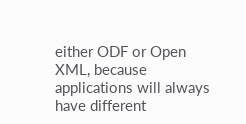either ODF or Open XML, because applications will always have different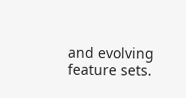and evolving feature sets.